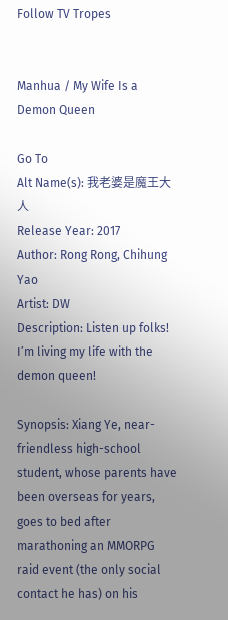Follow TV Tropes


Manhua / My Wife Is a Demon Queen

Go To
Alt Name(s): 我老婆是魔王大人
Release Year: 2017
Author: Rong Rong, Chihung Yao
Artist: DW
Description: Listen up folks! I’m living my life with the demon queen!

Synopsis: Xiang Ye, near-friendless high-school student, whose parents have been overseas for years, goes to bed after marathoning an MMORPG raid event (the only social contact he has) on his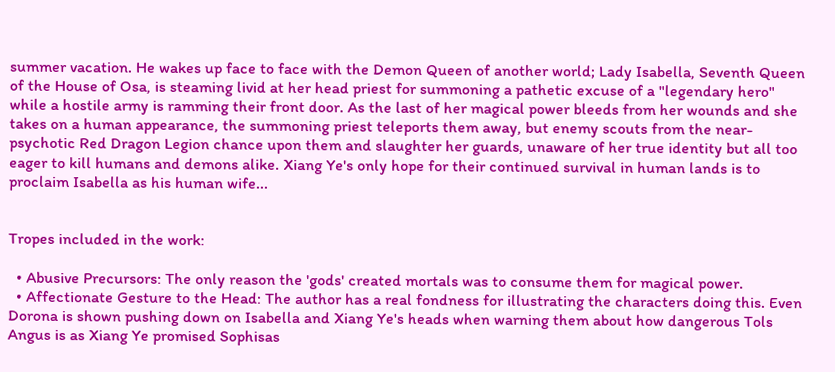summer vacation. He wakes up face to face with the Demon Queen of another world; Lady Isabella, Seventh Queen of the House of Osa, is steaming livid at her head priest for summoning a pathetic excuse of a "legendary hero" while a hostile army is ramming their front door. As the last of her magical power bleeds from her wounds and she takes on a human appearance, the summoning priest teleports them away, but enemy scouts from the near-psychotic Red Dragon Legion chance upon them and slaughter her guards, unaware of her true identity but all too eager to kill humans and demons alike. Xiang Ye's only hope for their continued survival in human lands is to proclaim Isabella as his human wife...


Tropes included in the work:

  • Abusive Precursors: The only reason the 'gods' created mortals was to consume them for magical power.
  • Affectionate Gesture to the Head: The author has a real fondness for illustrating the characters doing this. Even Dorona is shown pushing down on Isabella and Xiang Ye's heads when warning them about how dangerous Tols Angus is as Xiang Ye promised Sophisas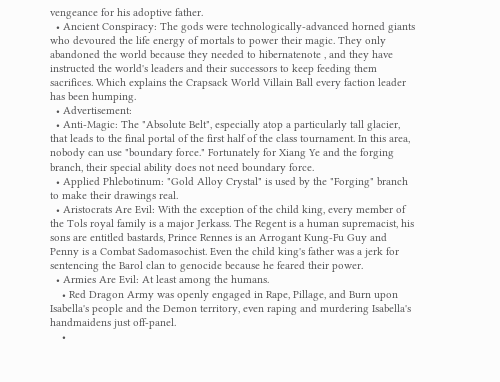vengeance for his adoptive father.
  • Ancient Conspiracy: The gods were technologically-advanced horned giants who devoured the life energy of mortals to power their magic. They only abandoned the world because they needed to hibernatenote , and they have instructed the world's leaders and their successors to keep feeding them sacrifices. Which explains the Crapsack World Villain Ball every faction leader has been humping.
  • Advertisement:
  • Anti-Magic: The "Absolute Belt", especially atop a particularly tall glacier, that leads to the final portal of the first half of the class tournament. In this area, nobody can use "boundary force." Fortunately for Xiang Ye and the forging branch, their special ability does not need boundary force.
  • Applied Phlebotinum: "Gold Alloy Crystal" is used by the "Forging" branch to make their drawings real.
  • Aristocrats Are Evil: With the exception of the child king, every member of the Tols royal family is a major Jerkass. The Regent is a human supremacist, his sons are entitled bastards, Prince Rennes is an Arrogant Kung-Fu Guy and Penny is a Combat Sadomasochist. Even the child king's father was a jerk for sentencing the Barol clan to genocide because he feared their power.
  • Armies Are Evil: At least among the humans.
    • Red Dragon Army was openly engaged in Rape, Pillage, and Burn upon Isabella's people and the Demon territory, even raping and murdering Isabella's handmaidens just off-panel.
    •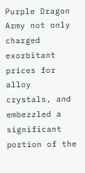Purple Dragon Army not only charged exorbitant prices for alloy crystals, and embezzled a significant portion of the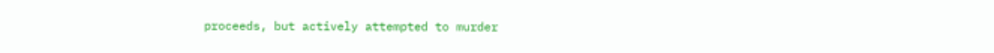proceeds, but actively attempted to murder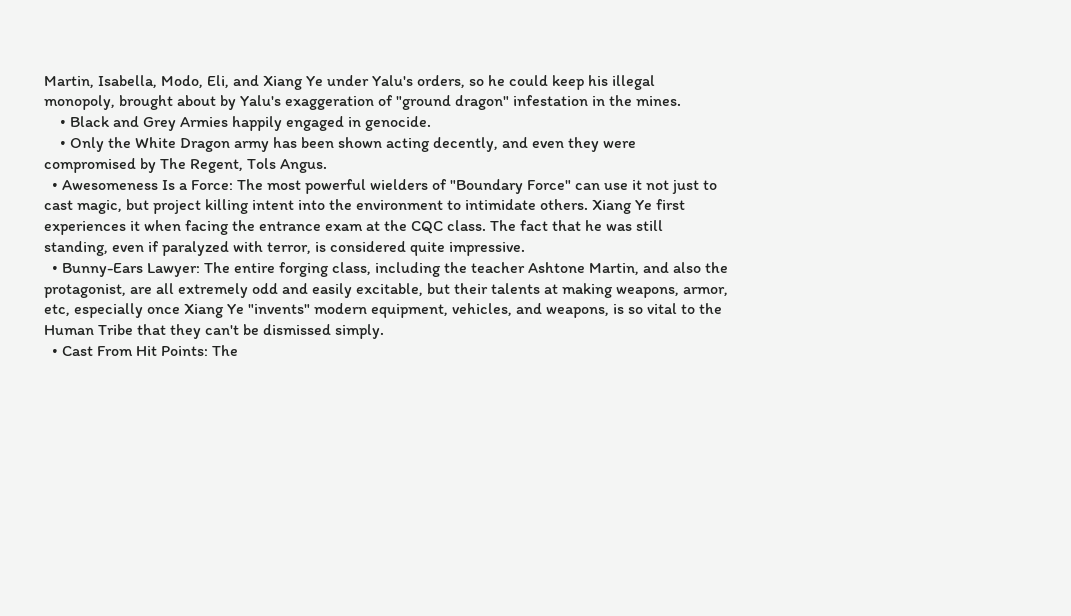Martin, Isabella, Modo, Eli, and Xiang Ye under Yalu's orders, so he could keep his illegal monopoly, brought about by Yalu's exaggeration of "ground dragon" infestation in the mines.
    • Black and Grey Armies happily engaged in genocide.
    • Only the White Dragon army has been shown acting decently, and even they were compromised by The Regent, Tols Angus.
  • Awesomeness Is a Force: The most powerful wielders of "Boundary Force" can use it not just to cast magic, but project killing intent into the environment to intimidate others. Xiang Ye first experiences it when facing the entrance exam at the CQC class. The fact that he was still standing, even if paralyzed with terror, is considered quite impressive.
  • Bunny-Ears Lawyer: The entire forging class, including the teacher Ashtone Martin, and also the protagonist, are all extremely odd and easily excitable, but their talents at making weapons, armor, etc, especially once Xiang Ye "invents" modern equipment, vehicles, and weapons, is so vital to the Human Tribe that they can't be dismissed simply.
  • Cast From Hit Points: The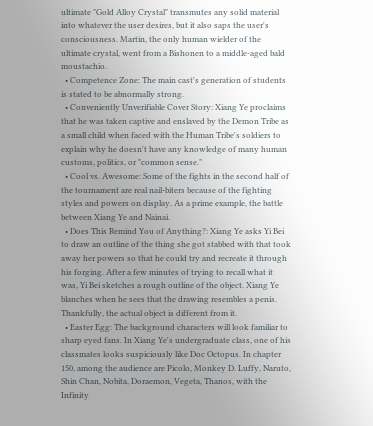ultimate "Gold Alloy Crystal" transmutes any solid material into whatever the user desires, but it also saps the user's consciousness. Martin, the only human wielder of the ultimate crystal, went from a Bishonen to a middle-aged bald moustachio.
  • Competence Zone: The main cast's generation of students is stated to be abnormally strong.
  • Conveniently Unverifiable Cover Story: Xiang Ye proclaims that he was taken captive and enslaved by the Demon Tribe as a small child when faced with the Human Tribe's soldiers to explain why he doesn't have any knowledge of many human customs, politics, or "common sense."
  • Cool vs. Awesome: Some of the fights in the second half of the tournament are real nail-biters because of the fighting styles and powers on display. As a prime example, the battle between Xiang Ye and Nainai.
  • Does This Remind You of Anything?: Xiang Ye asks Yi Bei to draw an outline of the thing she got stabbed with that took away her powers so that he could try and recreate it through his forging. After a few minutes of trying to recall what it was, Yi Bei sketches a rough outline of the object. Xiang Ye blanches when he sees that the drawing resembles a penis. Thankfully, the actual object is different from it.
  • Easter Egg: The background characters will look familiar to sharp eyed fans. In Xiang Ye's undergraduate class, one of his classmates looks suspiciously like Doc Octopus. In chapter 150, among the audience are Picolo, Monkey D. Luffy, Naruto, Shin Chan, Nobita, Doraemon, Vegeta, Thanos, with the Infinity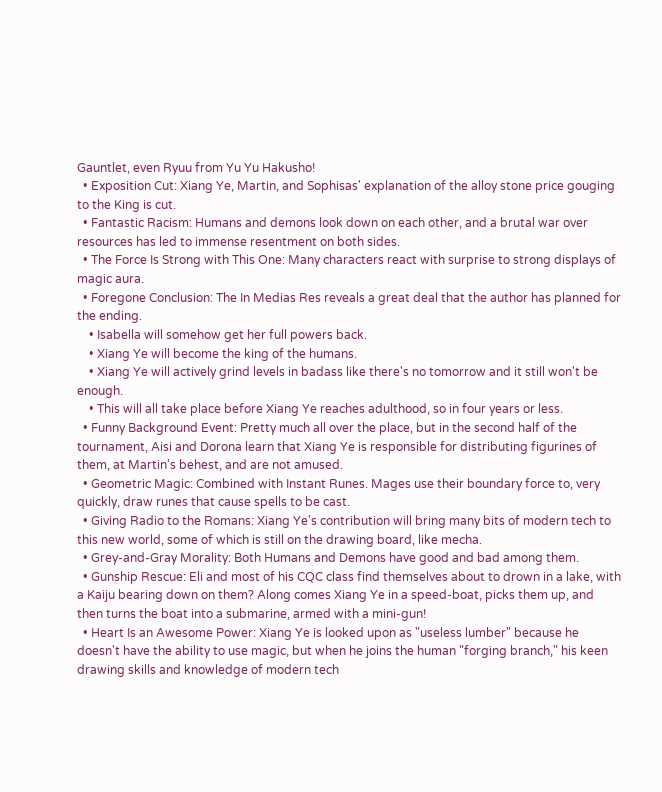Gauntlet, even Ryuu from Yu Yu Hakusho!
  • Exposition Cut: Xiang Ye, Martin, and Sophisas' explanation of the alloy stone price gouging to the King is cut.
  • Fantastic Racism: Humans and demons look down on each other, and a brutal war over resources has led to immense resentment on both sides.
  • The Force Is Strong with This One: Many characters react with surprise to strong displays of magic aura.
  • Foregone Conclusion: The In Medias Res reveals a great deal that the author has planned for the ending.
    • Isabella will somehow get her full powers back.
    • Xiang Ye will become the king of the humans.
    • Xiang Ye will actively grind levels in badass like there's no tomorrow and it still won't be enough.
    • This will all take place before Xiang Ye reaches adulthood, so in four years or less.
  • Funny Background Event: Pretty much all over the place, but in the second half of the tournament, Aisi and Dorona learn that Xiang Ye is responsible for distributing figurines of them, at Martin's behest, and are not amused.
  • Geometric Magic: Combined with Instant Runes. Mages use their boundary force to, very quickly, draw runes that cause spells to be cast.
  • Giving Radio to the Romans: Xiang Ye's contribution will bring many bits of modern tech to this new world, some of which is still on the drawing board, like mecha.
  • Grey-and-Gray Morality: Both Humans and Demons have good and bad among them.
  • Gunship Rescue: Eli and most of his CQC class find themselves about to drown in a lake, with a Kaiju bearing down on them? Along comes Xiang Ye in a speed-boat, picks them up, and then turns the boat into a submarine, armed with a mini-gun!
  • Heart Is an Awesome Power: Xiang Ye is looked upon as "useless lumber" because he doesn't have the ability to use magic, but when he joins the human "forging branch," his keen drawing skills and knowledge of modern tech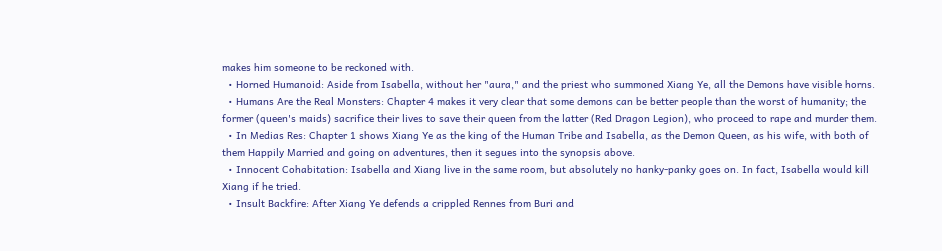makes him someone to be reckoned with.
  • Horned Humanoid: Aside from Isabella, without her "aura," and the priest who summoned Xiang Ye, all the Demons have visible horns.
  • Humans Are the Real Monsters: Chapter 4 makes it very clear that some demons can be better people than the worst of humanity; the former (queen's maids) sacrifice their lives to save their queen from the latter (Red Dragon Legion), who proceed to rape and murder them.
  • In Medias Res: Chapter 1 shows Xiang Ye as the king of the Human Tribe and Isabella, as the Demon Queen, as his wife, with both of them Happily Married and going on adventures, then it segues into the synopsis above.
  • Innocent Cohabitation: Isabella and Xiang live in the same room, but absolutely no hanky-panky goes on. In fact, Isabella would kill Xiang if he tried.
  • Insult Backfire: After Xiang Ye defends a crippled Rennes from Buri and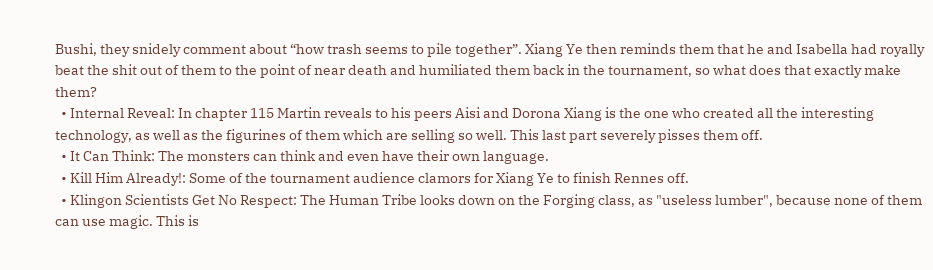Bushi, they snidely comment about “how trash seems to pile together”. Xiang Ye then reminds them that he and Isabella had royally beat the shit out of them to the point of near death and humiliated them back in the tournament, so what does that exactly make them?
  • Internal Reveal: In chapter 115 Martin reveals to his peers Aisi and Dorona Xiang is the one who created all the interesting technology, as well as the figurines of them which are selling so well. This last part severely pisses them off.
  • It Can Think: The monsters can think and even have their own language.
  • Kill Him Already!: Some of the tournament audience clamors for Xiang Ye to finish Rennes off.
  • Klingon Scientists Get No Respect: The Human Tribe looks down on the Forging class, as "useless lumber", because none of them can use magic. This is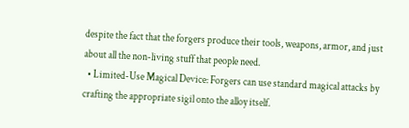despite the fact that the forgers produce their tools, weapons, armor, and just about all the non-living stuff that people need.
  • Limited-Use Magical Device: Forgers can use standard magical attacks by crafting the appropriate sigil onto the alloy itself.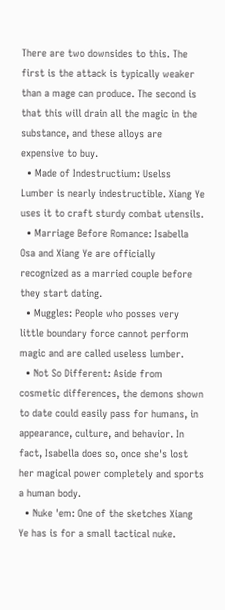There are two downsides to this. The first is the attack is typically weaker than a mage can produce. The second is that this will drain all the magic in the substance, and these alloys are expensive to buy.
  • Made of Indestructium: Uselss Lumber is nearly indestructible. Xiang Ye uses it to craft sturdy combat utensils.
  • Marriage Before Romance: Isabella Osa and Xiang Ye are officially recognized as a married couple before they start dating.
  • Muggles: People who posses very little boundary force cannot perform magic and are called useless lumber.
  • Not So Different: Aside from cosmetic differences, the demons shown to date could easily pass for humans, in appearance, culture, and behavior. In fact, Isabella does so, once she's lost her magical power completely and sports a human body.
  • Nuke 'em: One of the sketches Xiang Ye has is for a small tactical nuke.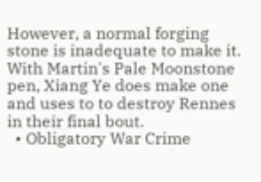However, a normal forging stone is inadequate to make it. With Martin's Pale Moonstone pen, Xiang Ye does make one and uses to to destroy Rennes in their final bout.
  • Obligatory War Crime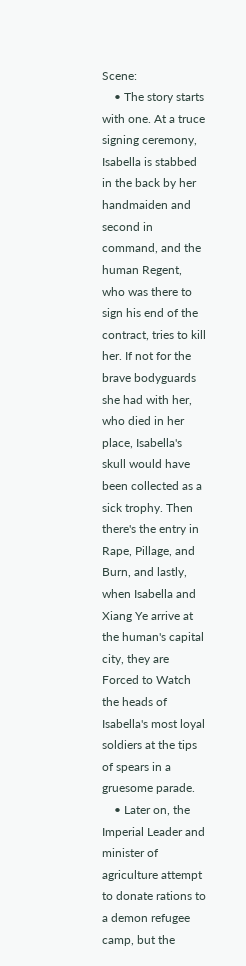Scene:
    • The story starts with one. At a truce signing ceremony, Isabella is stabbed in the back by her handmaiden and second in command, and the human Regent, who was there to sign his end of the contract, tries to kill her. If not for the brave bodyguards she had with her, who died in her place, Isabella's skull would have been collected as a sick trophy. Then there's the entry in Rape, Pillage, and Burn, and lastly, when Isabella and Xiang Ye arrive at the human's capital city, they are Forced to Watch the heads of Isabella's most loyal soldiers at the tips of spears in a gruesome parade.
    • Later on, the Imperial Leader and minister of agriculture attempt to donate rations to a demon refugee camp, but the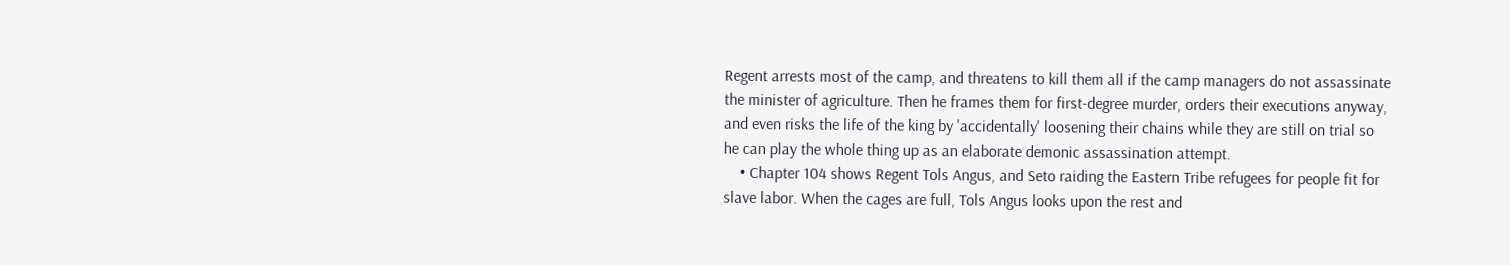Regent arrests most of the camp, and threatens to kill them all if the camp managers do not assassinate the minister of agriculture. Then he frames them for first-degree murder, orders their executions anyway, and even risks the life of the king by 'accidentally' loosening their chains while they are still on trial so he can play the whole thing up as an elaborate demonic assassination attempt.
    • Chapter 104 shows Regent Tols Angus, and Seto raiding the Eastern Tribe refugees for people fit for slave labor. When the cages are full, Tols Angus looks upon the rest and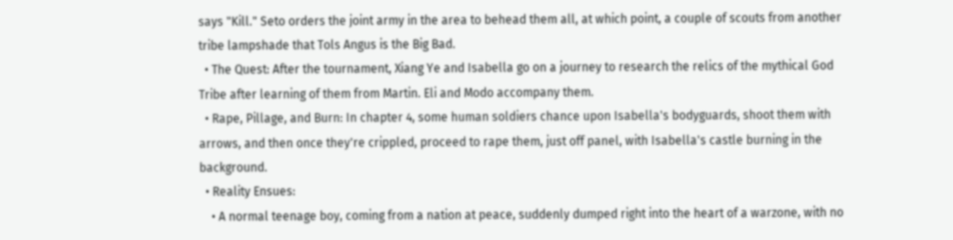says "Kill." Seto orders the joint army in the area to behead them all, at which point, a couple of scouts from another tribe lampshade that Tols Angus is the Big Bad.
  • The Quest: After the tournament, Xiang Ye and Isabella go on a journey to research the relics of the mythical God Tribe after learning of them from Martin. Eli and Modo accompany them.
  • Rape, Pillage, and Burn: In chapter 4, some human soldiers chance upon Isabella's bodyguards, shoot them with arrows, and then once they're crippled, proceed to rape them, just off panel, with Isabella's castle burning in the background.
  • Reality Ensues:
    • A normal teenage boy, coming from a nation at peace, suddenly dumped right into the heart of a warzone, with no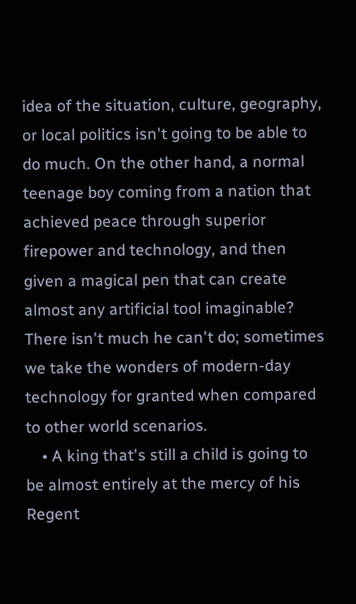idea of the situation, culture, geography, or local politics isn't going to be able to do much. On the other hand, a normal teenage boy coming from a nation that achieved peace through superior firepower and technology, and then given a magical pen that can create almost any artificial tool imaginable? There isn't much he can't do; sometimes we take the wonders of modern-day technology for granted when compared to other world scenarios.
    • A king that's still a child is going to be almost entirely at the mercy of his Regent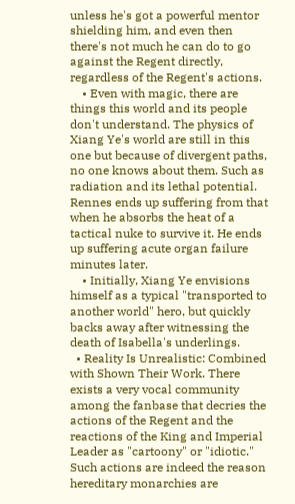unless he's got a powerful mentor shielding him, and even then there's not much he can do to go against the Regent directly, regardless of the Regent's actions.
    • Even with magic, there are things this world and its people don't understand. The physics of Xiang Ye's world are still in this one but because of divergent paths, no one knows about them. Such as radiation and its lethal potential. Rennes ends up suffering from that when he absorbs the heat of a tactical nuke to survive it. He ends up suffering acute organ failure minutes later.
    • Initially, Xiang Ye envisions himself as a typical "transported to another world" hero, but quickly backs away after witnessing the death of Isabella's underlings.
  • Reality Is Unrealistic: Combined with Shown Their Work. There exists a very vocal community among the fanbase that decries the actions of the Regent and the reactions of the King and Imperial Leader as "cartoony" or "idiotic." Such actions are indeed the reason hereditary monarchies are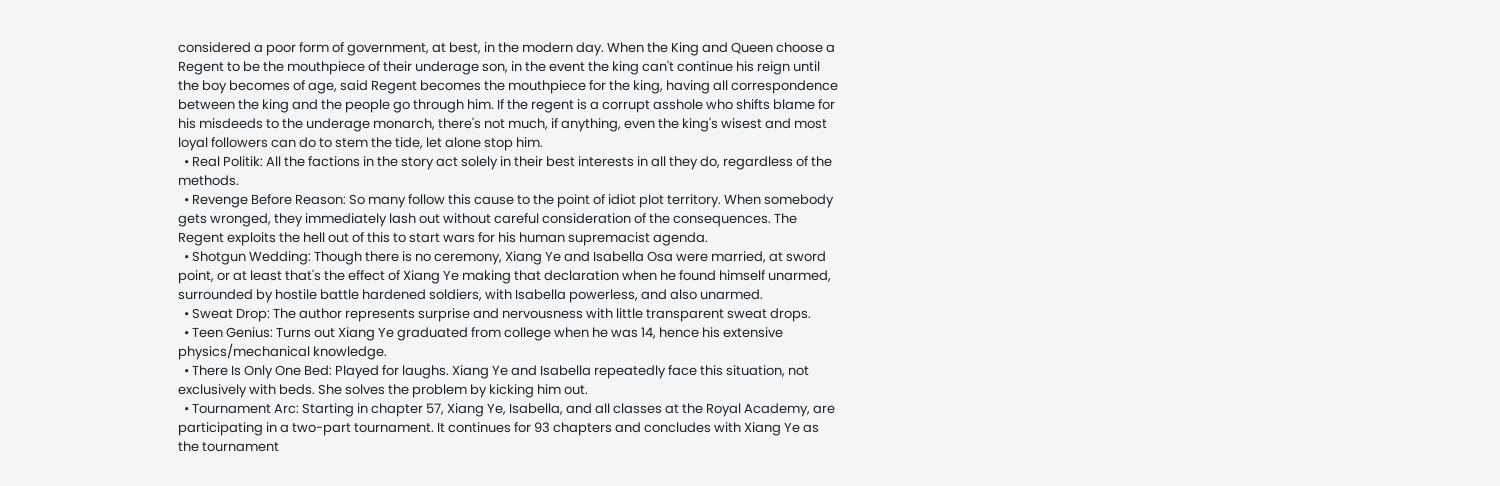considered a poor form of government, at best, in the modern day. When the King and Queen choose a Regent to be the mouthpiece of their underage son, in the event the king can't continue his reign until the boy becomes of age, said Regent becomes the mouthpiece for the king, having all correspondence between the king and the people go through him. If the regent is a corrupt asshole who shifts blame for his misdeeds to the underage monarch, there's not much, if anything, even the king's wisest and most loyal followers can do to stem the tide, let alone stop him.
  • Real Politik: All the factions in the story act solely in their best interests in all they do, regardless of the methods.
  • Revenge Before Reason: So many follow this cause to the point of idiot plot territory. When somebody gets wronged, they immediately lash out without careful consideration of the consequences. The Regent exploits the hell out of this to start wars for his human supremacist agenda.
  • Shotgun Wedding: Though there is no ceremony, Xiang Ye and Isabella Osa were married, at sword point, or at least that's the effect of Xiang Ye making that declaration when he found himself unarmed, surrounded by hostile battle hardened soldiers, with Isabella powerless, and also unarmed.
  • Sweat Drop: The author represents surprise and nervousness with little transparent sweat drops.
  • Teen Genius: Turns out Xiang Ye graduated from college when he was 14, hence his extensive physics/mechanical knowledge.
  • There Is Only One Bed: Played for laughs. Xiang Ye and Isabella repeatedly face this situation, not exclusively with beds. She solves the problem by kicking him out.
  • Tournament Arc: Starting in chapter 57, Xiang Ye, Isabella, and all classes at the Royal Academy, are participating in a two-part tournament. It continues for 93 chapters and concludes with Xiang Ye as the tournament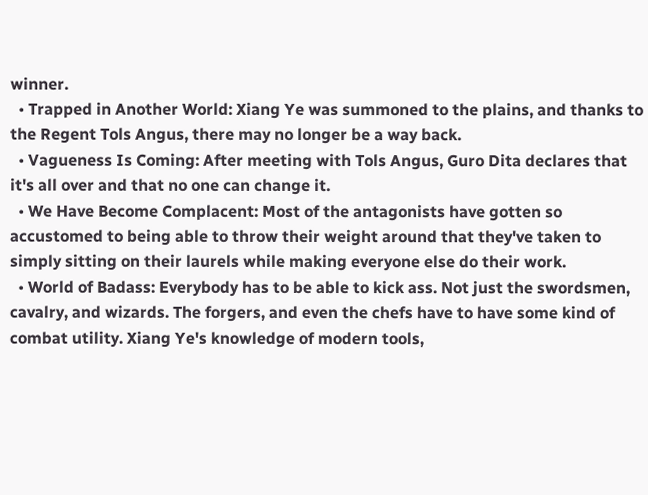winner.
  • Trapped in Another World: Xiang Ye was summoned to the plains, and thanks to the Regent Tols Angus, there may no longer be a way back.
  • Vagueness Is Coming: After meeting with Tols Angus, Guro Dita declares that it's all over and that no one can change it.
  • We Have Become Complacent: Most of the antagonists have gotten so accustomed to being able to throw their weight around that they've taken to simply sitting on their laurels while making everyone else do their work.
  • World of Badass: Everybody has to be able to kick ass. Not just the swordsmen, cavalry, and wizards. The forgers, and even the chefs have to have some kind of combat utility. Xiang Ye's knowledge of modern tools,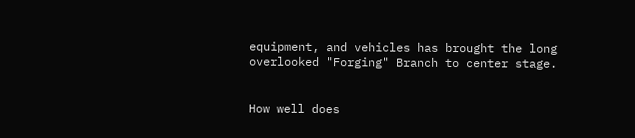equipment, and vehicles has brought the long overlooked "Forging" Branch to center stage.


How well does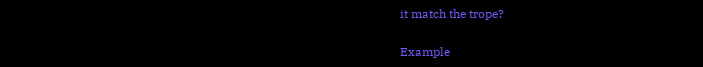it match the trope?

Example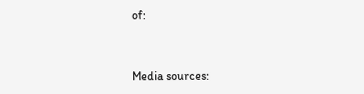of:


Media sources: